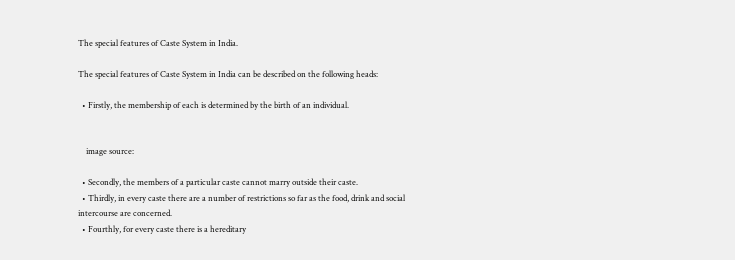The special features of Caste System in India.

The special features of Caste System in India can be described on the following heads:

  • Firstly, the membership of each is determined by the birth of an individual.


    image source:

  • Secondly, the members of a particular caste cannot marry outside their caste.
  • Thirdly, in every caste there are a number of restrictions so far as the food, drink and social intercourse are concerned.
  • Fourthly, for every caste there is a hereditary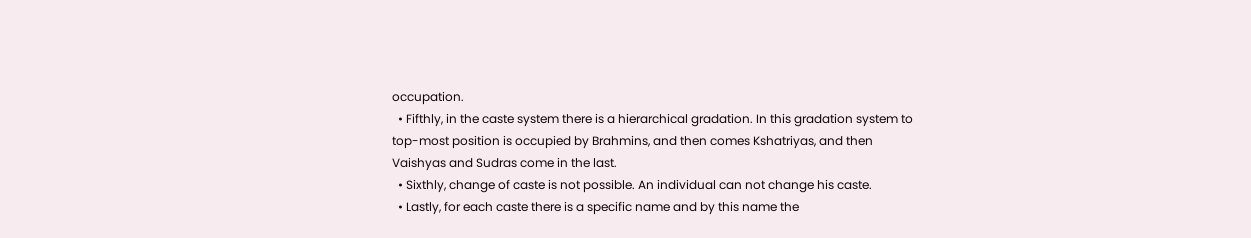occupation.
  • Fifthly, in the caste system there is a hierarchical gradation. In this gradation system to top-most position is occupied by Brahmins, and then comes Kshatriyas, and then Vaishyas and Sudras come in the last.
  • Sixthly, change of caste is not possible. An individual can not change his caste.
  • Lastly, for each caste there is a specific name and by this name the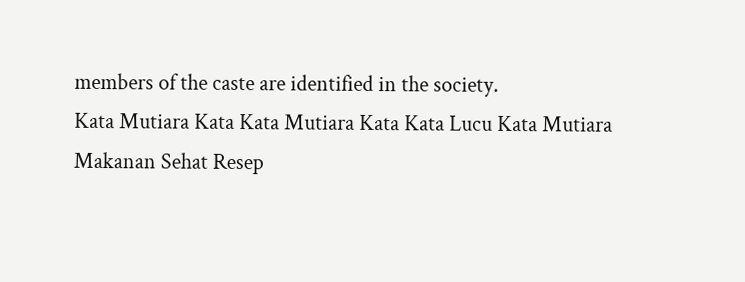members of the caste are identified in the society.
Kata Mutiara Kata Kata Mutiara Kata Kata Lucu Kata Mutiara Makanan Sehat Resep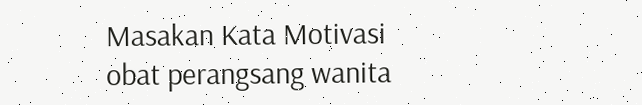Masakan Kata Motivasi obat perangsang wanita